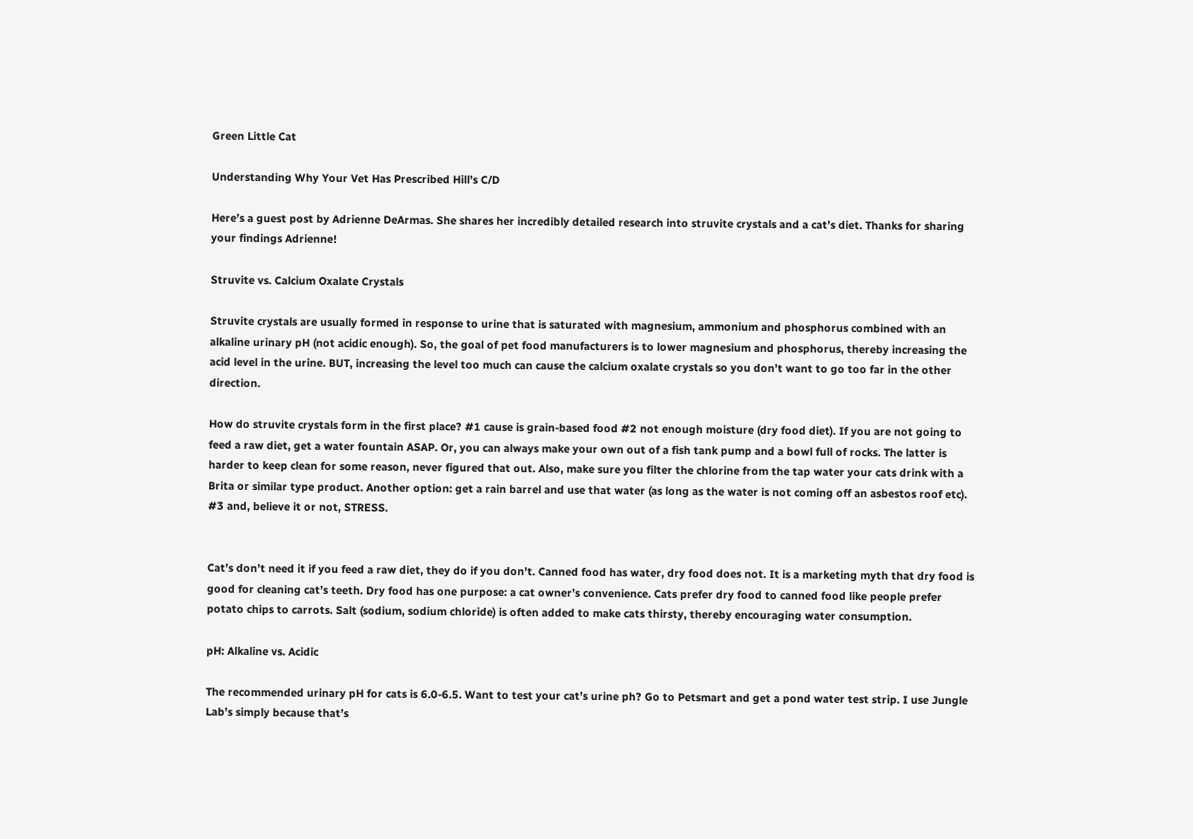Green Little Cat

Understanding Why Your Vet Has Prescribed Hill’s C/D

Here’s a guest post by Adrienne DeArmas. She shares her incredibly detailed research into struvite crystals and a cat’s diet. Thanks for sharing your findings Adrienne!

Struvite vs. Calcium Oxalate Crystals

Struvite crystals are usually formed in response to urine that is saturated with magnesium, ammonium and phosphorus combined with an alkaline urinary pH (not acidic enough). So, the goal of pet food manufacturers is to lower magnesium and phosphorus, thereby increasing the acid level in the urine. BUT, increasing the level too much can cause the calcium oxalate crystals so you don’t want to go too far in the other direction.

How do struvite crystals form in the first place? #1 cause is grain-based food #2 not enough moisture (dry food diet). If you are not going to feed a raw diet, get a water fountain ASAP. Or, you can always make your own out of a fish tank pump and a bowl full of rocks. The latter is harder to keep clean for some reason, never figured that out. Also, make sure you filter the chlorine from the tap water your cats drink with a Brita or similar type product. Another option: get a rain barrel and use that water (as long as the water is not coming off an asbestos roof etc). #3 and, believe it or not, STRESS.


Cat’s don’t need it if you feed a raw diet, they do if you don’t. Canned food has water, dry food does not. It is a marketing myth that dry food is good for cleaning cat’s teeth. Dry food has one purpose: a cat owner’s convenience. Cats prefer dry food to canned food like people prefer potato chips to carrots. Salt (sodium, sodium chloride) is often added to make cats thirsty, thereby encouraging water consumption.

pH: Alkaline vs. Acidic

The recommended urinary pH for cats is 6.0-6.5. Want to test your cat’s urine ph? Go to Petsmart and get a pond water test strip. I use Jungle Lab’s simply because that’s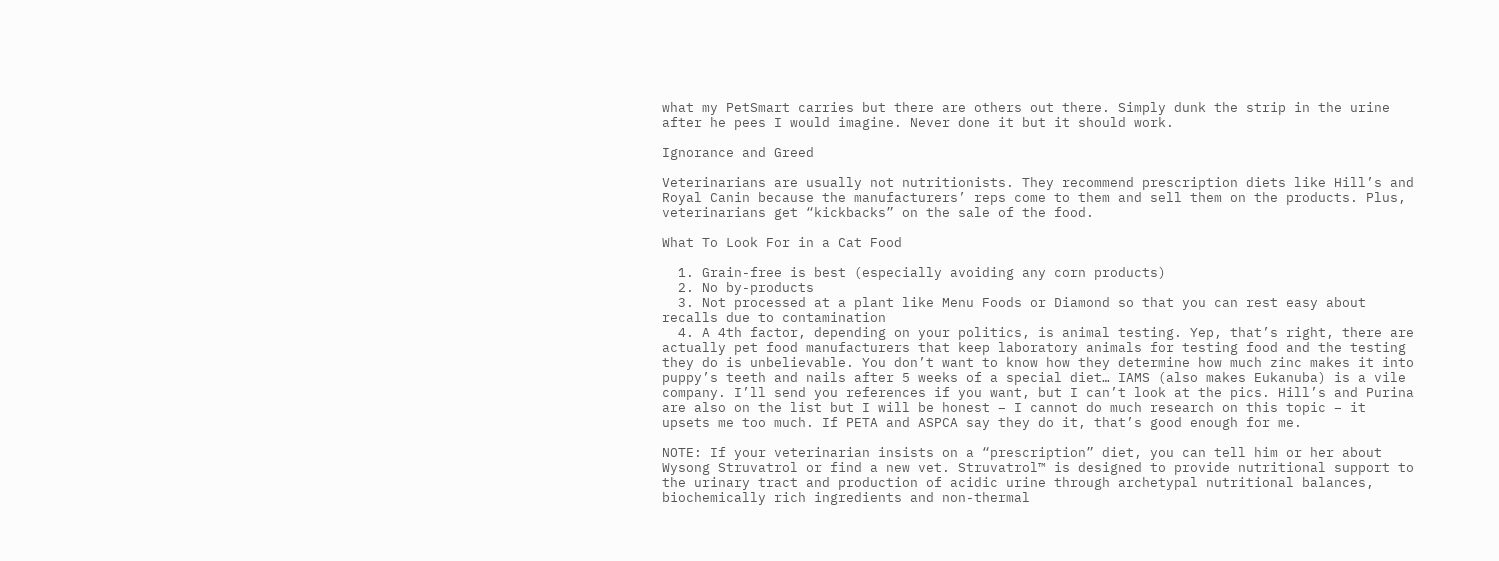what my PetSmart carries but there are others out there. Simply dunk the strip in the urine after he pees I would imagine. Never done it but it should work.

Ignorance and Greed

Veterinarians are usually not nutritionists. They recommend prescription diets like Hill’s and Royal Canin because the manufacturers’ reps come to them and sell them on the products. Plus, veterinarians get “kickbacks” on the sale of the food.

What To Look For in a Cat Food

  1. Grain-free is best (especially avoiding any corn products)
  2. No by-products
  3. Not processed at a plant like Menu Foods or Diamond so that you can rest easy about recalls due to contamination
  4. A 4th factor, depending on your politics, is animal testing. Yep, that’s right, there are actually pet food manufacturers that keep laboratory animals for testing food and the testing they do is unbelievable. You don’t want to know how they determine how much zinc makes it into puppy’s teeth and nails after 5 weeks of a special diet… IAMS (also makes Eukanuba) is a vile company. I’ll send you references if you want, but I can’t look at the pics. Hill’s and Purina are also on the list but I will be honest – I cannot do much research on this topic – it upsets me too much. If PETA and ASPCA say they do it, that’s good enough for me.

NOTE: If your veterinarian insists on a “prescription” diet, you can tell him or her about Wysong Struvatrol or find a new vet. Struvatrol™ is designed to provide nutritional support to the urinary tract and production of acidic urine through archetypal nutritional balances, biochemically rich ingredients and non-thermal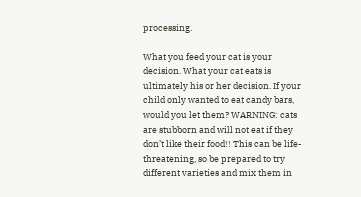processing.

What you feed your cat is your decision. What your cat eats is ultimately his or her decision. If your child only wanted to eat candy bars, would you let them? WARNING: cats are stubborn and will not eat if they don’t like their food!! This can be life-threatening, so be prepared to try different varieties and mix them in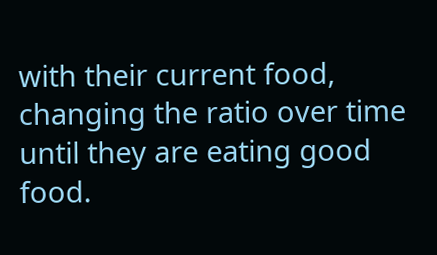with their current food, changing the ratio over time until they are eating good food.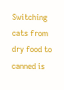Switching cats from dry food to canned is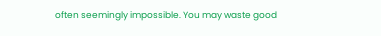often seemingly impossible. You may waste good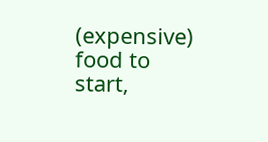(expensive) food to start,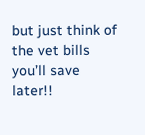but just think of the vet bills you’ll save later!!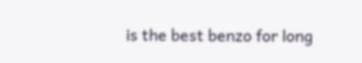is the best benzo for long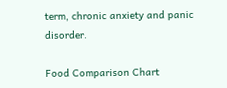term, chronic anxiety and panic disorder.

Food Comparison Chart